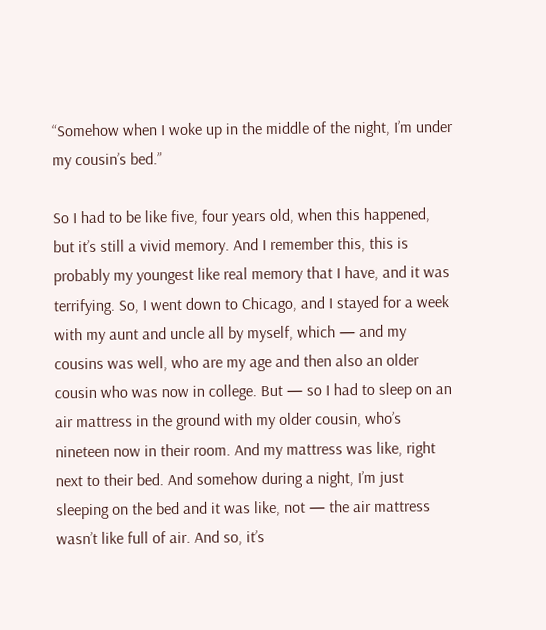“Somehow when I woke up in the middle of the night, I’m under my cousin’s bed.”

So I had to be like five, four years old, when this happened, but it’s still a vivid memory. And I remember this, this is probably my youngest like real memory that I have, and it was terrifying. So, I went down to Chicago, and I stayed for a week with my aunt and uncle all by myself, which — and my cousins was well, who are my age and then also an older cousin who was now in college. But — so I had to sleep on an air mattress in the ground with my older cousin, who’s nineteen now in their room. And my mattress was like, right next to their bed. And somehow during a night, I’m just sleeping on the bed and it was like, not — the air mattress wasn’t like full of air. And so, it’s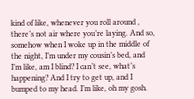kind of like, whenever you roll around , there’s not air where you’re laying. And so, somehow when I woke up in the middle of the night, I’m under my cousin’s bed, and I’m like, am I blind? I can’t see, what’s happening? And I try to get up, and I bumped to my head. I’m like, oh my gosh.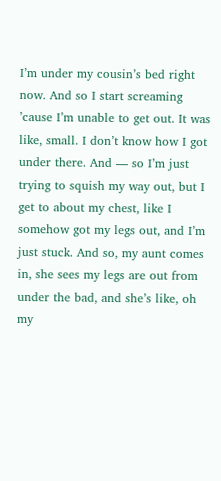I’m under my cousin’s bed right now. And so I start screaming ’cause I’m unable to get out. It was like, small. I don’t know how I got under there. And — so I’m just trying to squish my way out, but I get to about my chest, like I somehow got my legs out, and I’m just stuck. And so, my aunt comes in, she sees my legs are out from under the bad, and she’s like, oh my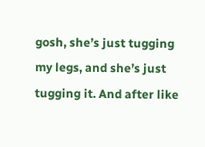gosh, she’s just tugging my legs, and she’s just tugging it. And after like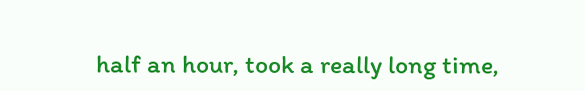half an hour, took a really long time,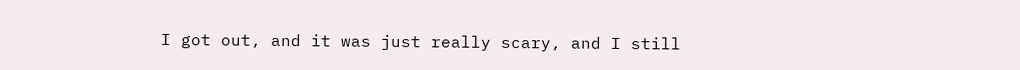I got out, and it was just really scary, and I still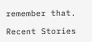remember that.

Recent Stories